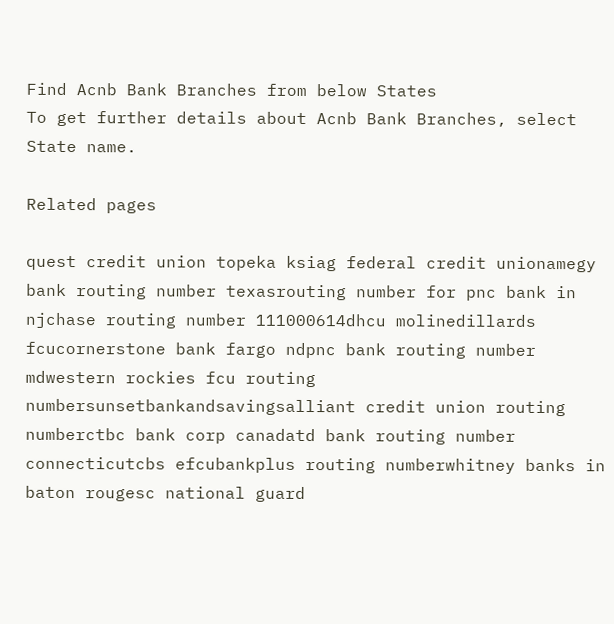Find Acnb Bank Branches from below States
To get further details about Acnb Bank Branches, select State name.

Related pages

quest credit union topeka ksiag federal credit unionamegy bank routing number texasrouting number for pnc bank in njchase routing number 111000614dhcu molinedillards fcucornerstone bank fargo ndpnc bank routing number mdwestern rockies fcu routing numbersunsetbankandsavingsalliant credit union routing numberctbc bank corp canadatd bank routing number connecticutcbs efcubankplus routing numberwhitney banks in baton rougesc national guard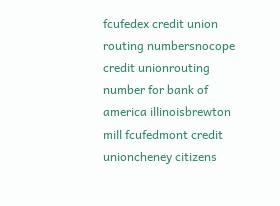fcufedex credit union routing numbersnocope credit unionrouting number for bank of america illinoisbrewton mill fcufedmont credit unioncheney citizens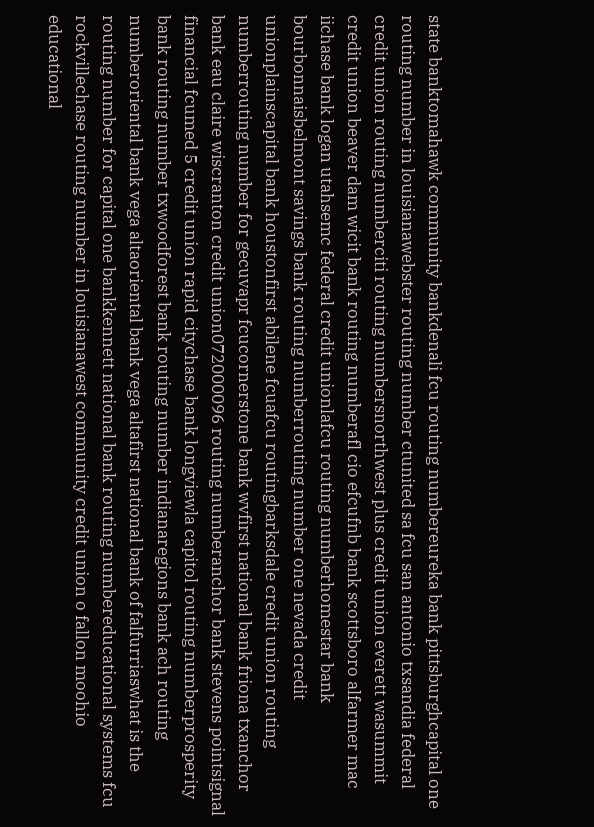state banktomahawk community bankdenali fcu routing numbereureka bank pittsburghcapital one routing number in louisianawebster routing number ctunited sa fcu san antonio txsandia federal credit union routing numberciti routing numbersnorthwest plus credit union everett wasummit credit union beaver dam wicit bank routing numberafl cio efcufnb bank scottsboro alfarmer mac iichase bank logan utahsemc federal credit unionlafcu routing numberhomestar bank bourbonnaisbelmont savings bank routing numberrouting number one nevada credit unionplainscapital bank houstonfirst abilene fcuafcu routingbarksdale credit union routing numberrouting number for gecuvapr fcucornerstone bank wvfirst national bank friona txanchor bank eau claire wiscranton credit union072000096 routing numberanchor bank stevens pointsignal financial fcumed 5 credit union rapid citychase bank longviewla capitol routing numberprosperity bank routing number txwoodforest bank routing number indianaregions bank ach routing numberoriental bank vega altaoriental bank vega altafirst national bank of falfurriaswhat is the routing number for capital one bankkennett national bank routing numbereducational systems fcu rockvillechase routing number in louisianawest community credit union o fallon moohio educational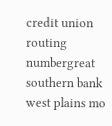credit union routing numbergreat southern bank west plains mo